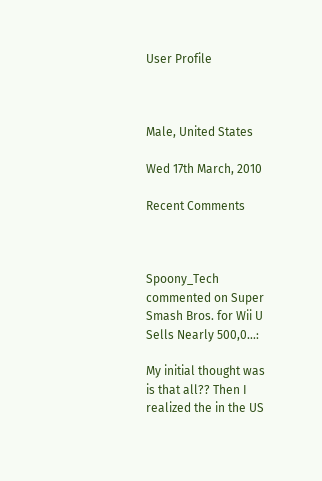User Profile



Male, United States

Wed 17th March, 2010

Recent Comments



Spoony_Tech commented on Super Smash Bros. for Wii U Sells Nearly 500,0...:

My initial thought was is that all?? Then I realized the in the US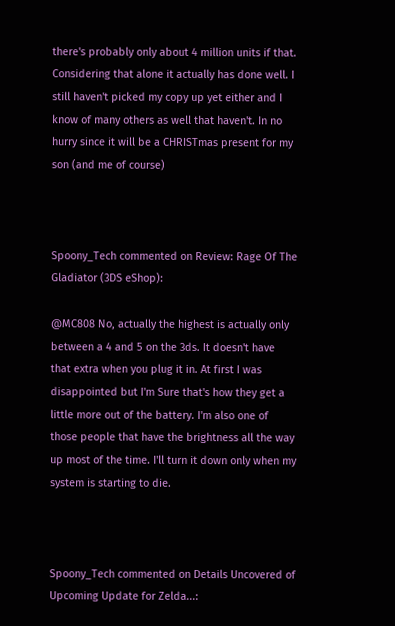there's probably only about 4 million units if that. Considering that alone it actually has done well. I still haven't picked my copy up yet either and I know of many others as well that haven't. In no hurry since it will be a CHRISTmas present for my son (and me of course)



Spoony_Tech commented on Review: Rage Of The Gladiator (3DS eShop):

@MC808 No, actually the highest is actually only between a 4 and 5 on the 3ds. It doesn't have that extra when you plug it in. At first I was disappointed but I'm Sure that's how they get a little more out of the battery. I'm also one of those people that have the brightness all the way up most of the time. I'll turn it down only when my system is starting to die.



Spoony_Tech commented on Details Uncovered of Upcoming Update for Zelda...: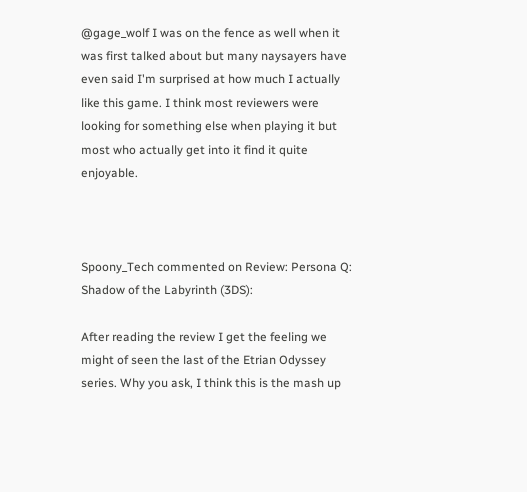@gage_wolf I was on the fence as well when it was first talked about but many naysayers have even said I'm surprised at how much I actually like this game. I think most reviewers were looking for something else when playing it but most who actually get into it find it quite enjoyable.



Spoony_Tech commented on Review: Persona Q: Shadow of the Labyrinth (3DS):

After reading the review I get the feeling we might of seen the last of the Etrian Odyssey series. Why you ask, I think this is the mash up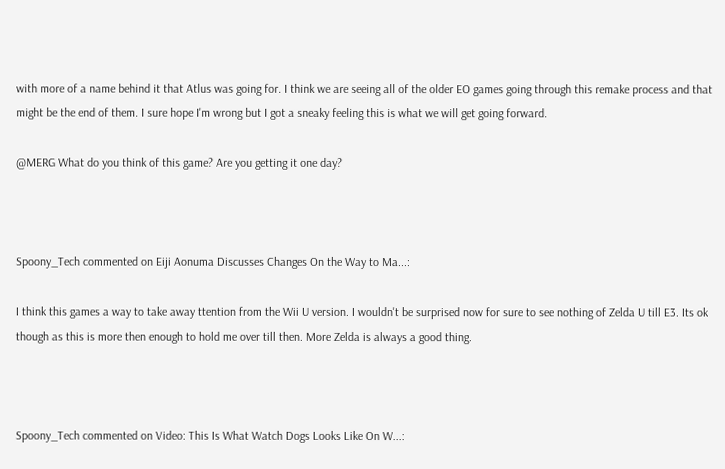with more of a name behind it that Atlus was going for. I think we are seeing all of the older EO games going through this remake process and that might be the end of them. I sure hope I'm wrong but I got a sneaky feeling this is what we will get going forward.

@MERG What do you think of this game? Are you getting it one day?



Spoony_Tech commented on Eiji Aonuma Discusses Changes On the Way to Ma...:

I think this games a way to take away ttention from the Wii U version. I wouldn't be surprised now for sure to see nothing of Zelda U till E3. Its ok though as this is more then enough to hold me over till then. More Zelda is always a good thing.



Spoony_Tech commented on Video: This Is What Watch Dogs Looks Like On W...: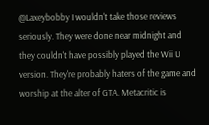@Laxeybobby I wouldn't take those reviews seriously. They were done near midnight and they couldn't have possibly played the Wii U version. They're probably haters of the game and worship at the alter of GTA. Metacritic is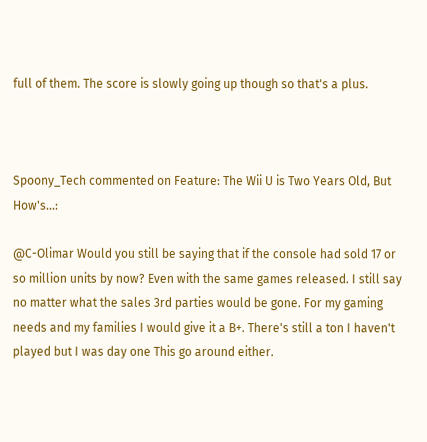full of them. The score is slowly going up though so that's a plus.



Spoony_Tech commented on Feature: The Wii U is Two Years Old, But How's...:

@C-Olimar Would you still be saying that if the console had sold 17 or so million units by now? Even with the same games released. I still say no matter what the sales 3rd parties would be gone. For my gaming needs and my families I would give it a B+. There's still a ton I haven't played but I was day one This go around either.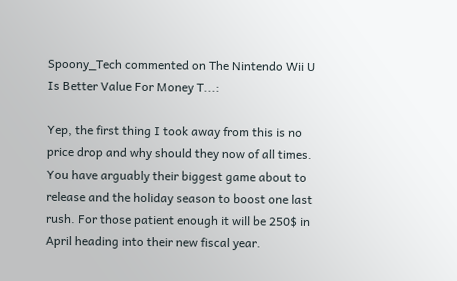Spoony_Tech commented on The Nintendo Wii U Is Better Value For Money T...:

Yep, the first thing I took away from this is no price drop and why should they now of all times. You have arguably their biggest game about to release and the holiday season to boost one last rush. For those patient enough it will be 250$ in April heading into their new fiscal year.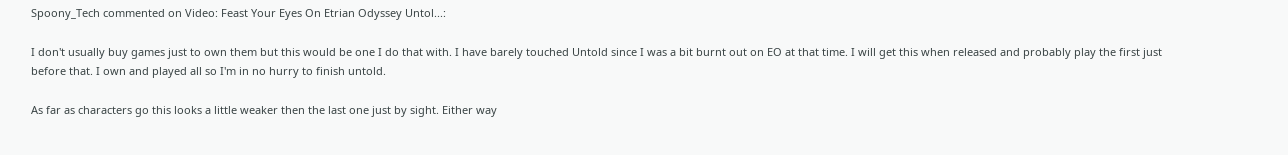Spoony_Tech commented on Video: Feast Your Eyes On Etrian Odyssey Untol...:

I don't usually buy games just to own them but this would be one I do that with. I have barely touched Untold since I was a bit burnt out on EO at that time. I will get this when released and probably play the first just before that. I own and played all so I'm in no hurry to finish untold.

As far as characters go this looks a little weaker then the last one just by sight. Either way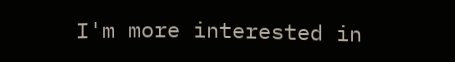I'm more interested in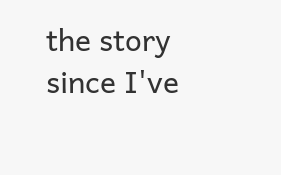the story since I've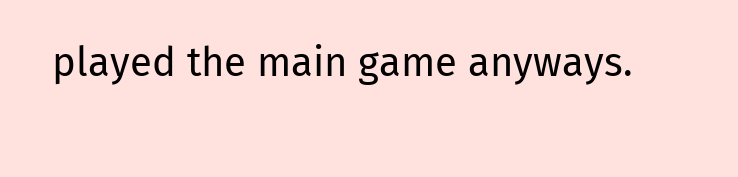played the main game anyways.